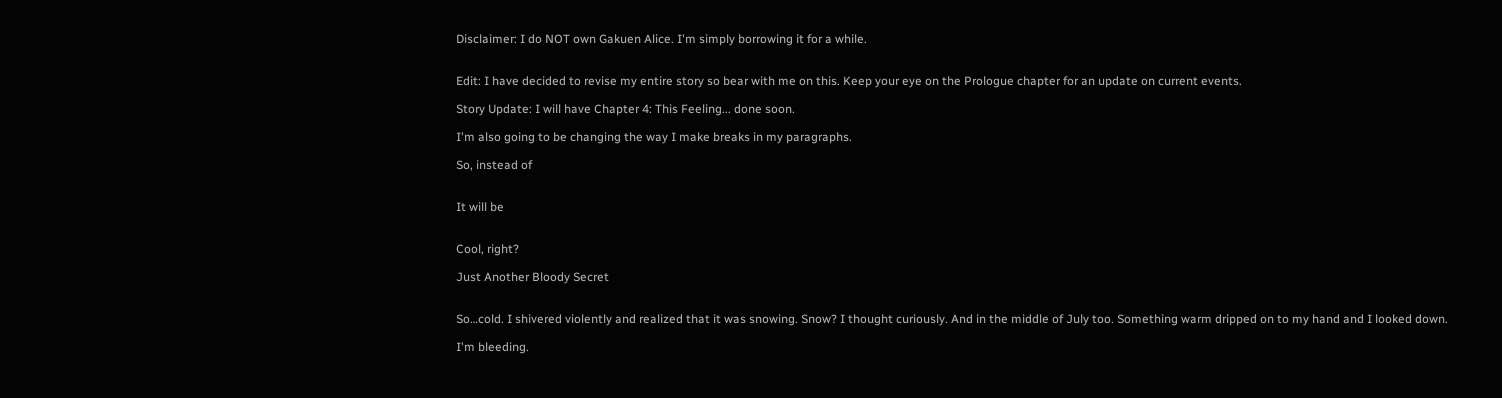Disclaimer: I do NOT own Gakuen Alice. I'm simply borrowing it for a while.


Edit: I have decided to revise my entire story so bear with me on this. Keep your eye on the Prologue chapter for an update on current events.

Story Update: I will have Chapter 4: This Feeling... done soon.

I'm also going to be changing the way I make breaks in my paragraphs.

So, instead of


It will be


Cool, right?

Just Another Bloody Secret


So…cold. I shivered violently and realized that it was snowing. Snow? I thought curiously. And in the middle of July too. Something warm dripped on to my hand and I looked down.

I'm bleeding.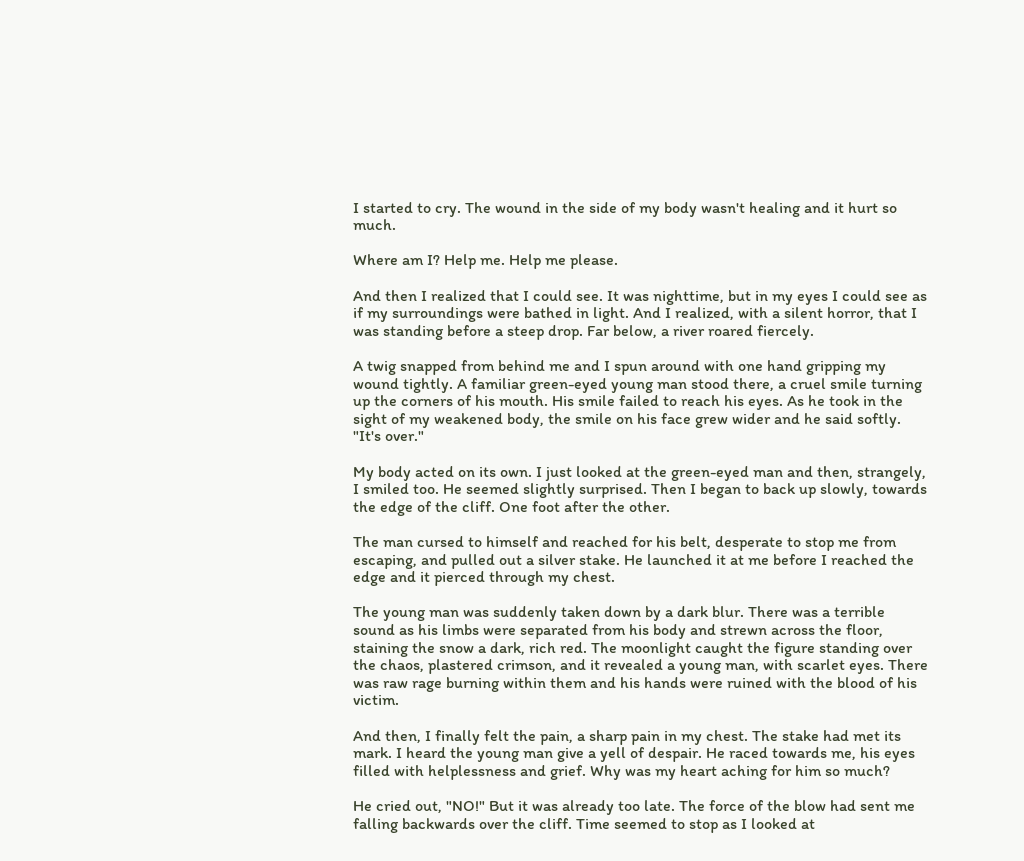I started to cry. The wound in the side of my body wasn't healing and it hurt so much.

Where am I? Help me. Help me please.

And then I realized that I could see. It was nighttime, but in my eyes I could see as if my surroundings were bathed in light. And I realized, with a silent horror, that I was standing before a steep drop. Far below, a river roared fiercely.

A twig snapped from behind me and I spun around with one hand gripping my wound tightly. A familiar green-eyed young man stood there, a cruel smile turning up the corners of his mouth. His smile failed to reach his eyes. As he took in the sight of my weakened body, the smile on his face grew wider and he said softly. "It's over."

My body acted on its own. I just looked at the green-eyed man and then, strangely, I smiled too. He seemed slightly surprised. Then I began to back up slowly, towards the edge of the cliff. One foot after the other.

The man cursed to himself and reached for his belt, desperate to stop me from escaping, and pulled out a silver stake. He launched it at me before I reached the edge and it pierced through my chest.

The young man was suddenly taken down by a dark blur. There was a terrible sound as his limbs were separated from his body and strewn across the floor, staining the snow a dark, rich red. The moonlight caught the figure standing over the chaos, plastered crimson, and it revealed a young man, with scarlet eyes. There was raw rage burning within them and his hands were ruined with the blood of his victim.

And then, I finally felt the pain, a sharp pain in my chest. The stake had met its mark. I heard the young man give a yell of despair. He raced towards me, his eyes filled with helplessness and grief. Why was my heart aching for him so much?

He cried out, "NO!" But it was already too late. The force of the blow had sent me falling backwards over the cliff. Time seemed to stop as I looked at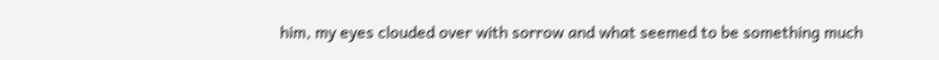him, my eyes clouded over with sorrow and what seemed to be something much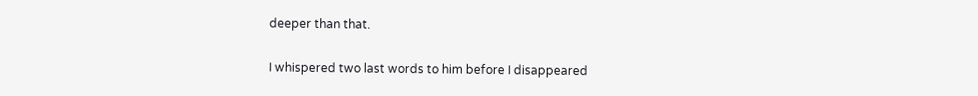deeper than that.

I whispered two last words to him before I disappeared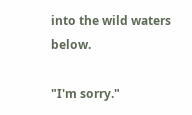into the wild waters below.

"I'm sorry."